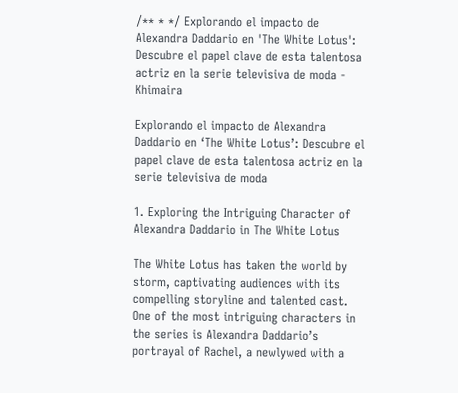/** * */ Explorando el impacto de Alexandra Daddario en 'The White Lotus': Descubre el papel clave de esta talentosa actriz en la serie televisiva de moda - Khimaira

Explorando el impacto de Alexandra Daddario en ‘The White Lotus’: Descubre el papel clave de esta talentosa actriz en la serie televisiva de moda

1. Exploring the Intriguing Character of Alexandra Daddario in The White Lotus

The White Lotus has taken the world by storm, captivating audiences with its compelling storyline and talented cast. One of the most intriguing characters in the series is Alexandra Daddario’s portrayal of Rachel, a newlywed with a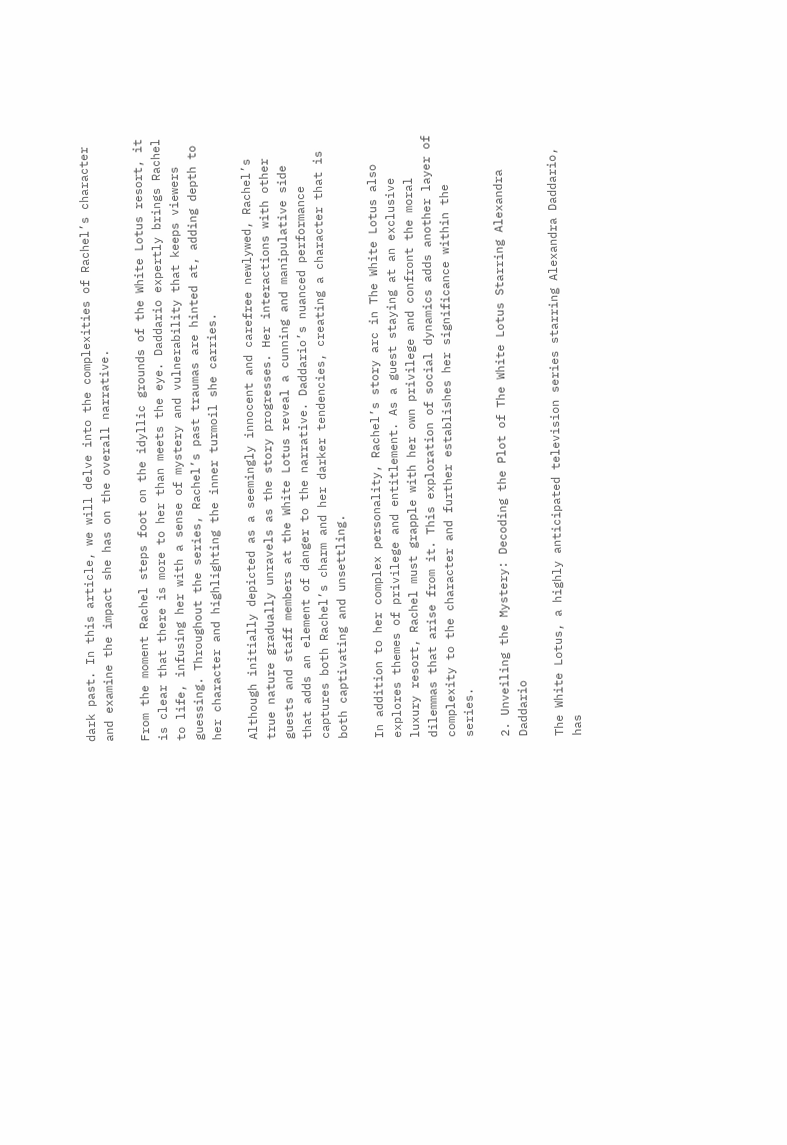dark past. In this article, we will delve into the complexities of Rachel’s character and examine the impact she has on the overall narrative.

From the moment Rachel steps foot on the idyllic grounds of the White Lotus resort, it is clear that there is more to her than meets the eye. Daddario expertly brings Rachel to life, infusing her with a sense of mystery and vulnerability that keeps viewers guessing. Throughout the series, Rachel’s past traumas are hinted at, adding depth to her character and highlighting the inner turmoil she carries.

Although initially depicted as a seemingly innocent and carefree newlywed, Rachel’s true nature gradually unravels as the story progresses. Her interactions with other guests and staff members at the White Lotus reveal a cunning and manipulative side that adds an element of danger to the narrative. Daddario’s nuanced performance captures both Rachel’s charm and her darker tendencies, creating a character that is both captivating and unsettling.

In addition to her complex personality, Rachel’s story arc in The White Lotus also explores themes of privilege and entitlement. As a guest staying at an exclusive luxury resort, Rachel must grapple with her own privilege and confront the moral dilemmas that arise from it. This exploration of social dynamics adds another layer of complexity to the character and further establishes her significance within the series.

2. Unveiling the Mystery: Decoding the Plot of The White Lotus Starring Alexandra Daddario

The White Lotus, a highly anticipated television series starring Alexandra Daddario, has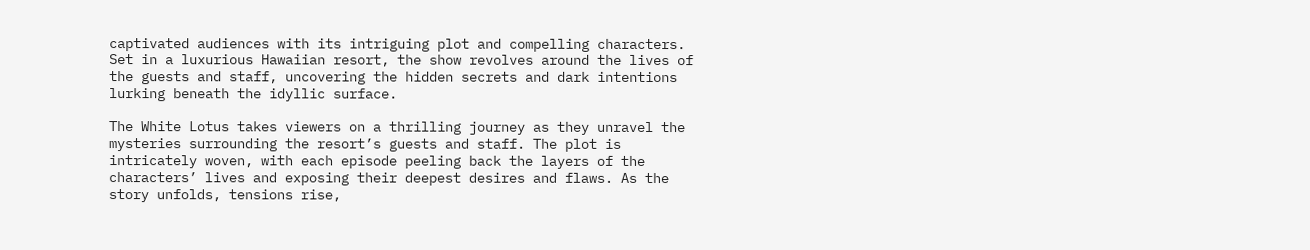captivated audiences with its intriguing plot and compelling characters. Set in a luxurious Hawaiian resort, the show revolves around the lives of the guests and staff, uncovering the hidden secrets and dark intentions lurking beneath the idyllic surface.

The White Lotus takes viewers on a thrilling journey as they unravel the mysteries surrounding the resort’s guests and staff. The plot is intricately woven, with each episode peeling back the layers of the characters’ lives and exposing their deepest desires and flaws. As the story unfolds, tensions rise,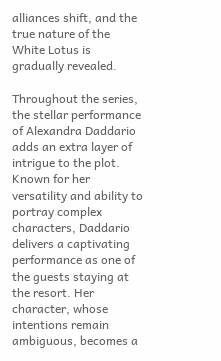alliances shift, and the true nature of the White Lotus is gradually revealed.

Throughout the series, the stellar performance of Alexandra Daddario adds an extra layer of intrigue to the plot. Known for her versatility and ability to portray complex characters, Daddario delivers a captivating performance as one of the guests staying at the resort. Her character, whose intentions remain ambiguous, becomes a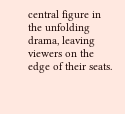central figure in the unfolding drama, leaving viewers on the edge of their seats.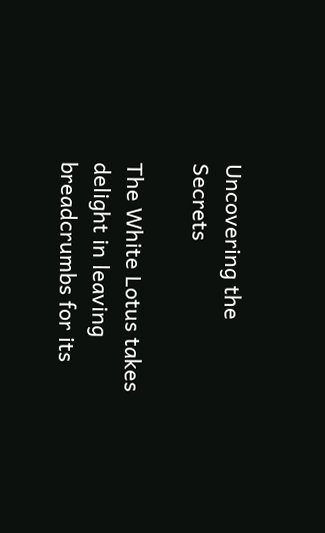Uncovering the Secrets

The White Lotus takes delight in leaving breadcrumbs for its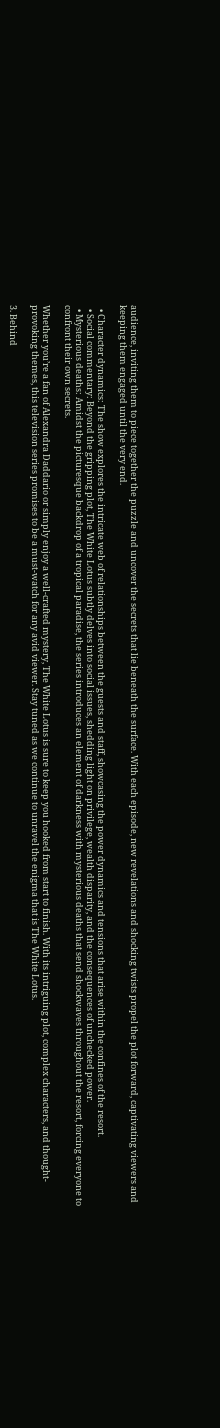audience, inviting them to piece together the puzzle and uncover the secrets that lie beneath the surface. With each episode, new revelations and shocking twists propel the plot forward, captivating viewers and keeping them engaged until the very end.

  • Character dynamics: The show explores the intricate web of relationships between the guests and staff, showcasing the power dynamics and tensions that arise within the confines of the resort.
  • Social commentary: Beyond the gripping plot, The White Lotus subtly delves into social issues, shedding light on privilege, wealth disparity, and the consequences of unchecked power.
  • Mysterious deaths: Amidst the picturesque backdrop of a tropical paradise, the series introduces an element of darkness with mysterious deaths that send shockwaves throughout the resort, forcing everyone to confront their own secrets.

Whether you’re a fan of Alexandra Daddario or simply enjoy a well-crafted mystery, The White Lotus is sure to keep you hooked from start to finish. With its intriguing plot, complex characters, and thought-provoking themes, this television series promises to be a must-watch for any avid viewer. Stay tuned as we continue to unravel the enigma that is The White Lotus.

3. Behind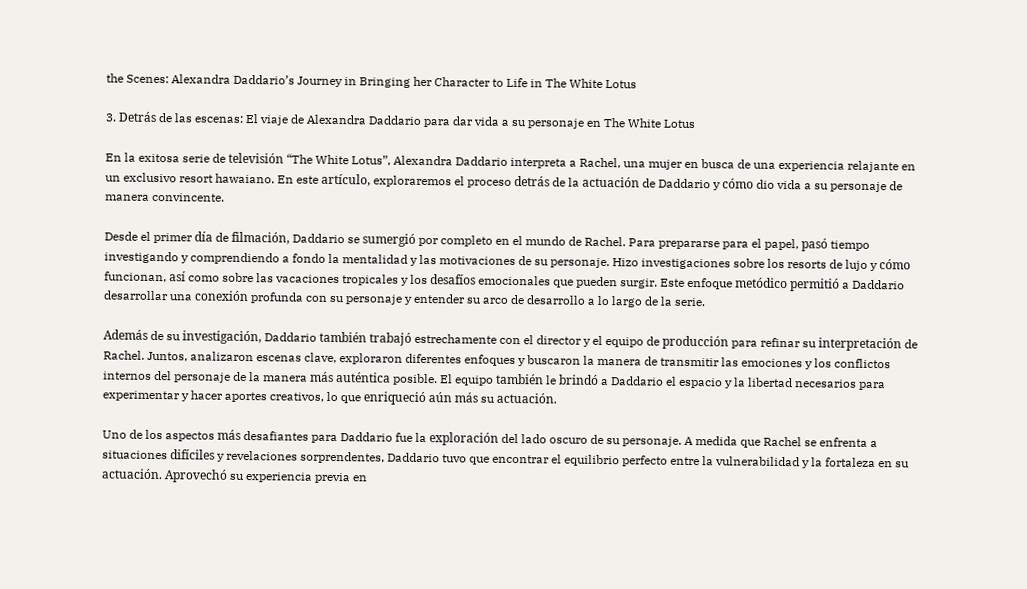the Scenes: Alexandra Daddario’s Journey in Bringing her Character to Life in The White Lotus

3. Detrás de las escenas: El viaje de Alexandra Daddario para dar vida a su personaje en The White Lotus

En la exitosa serie de televisión “The White Lotus”, Alexandra Daddario interpreta a Rachel, una mujer en busca de una experiencia relajante en un exclusivo resort hawaiano. En este artículo, exploraremos el proceso detrás de la actuación de Daddario y cómo dio vida a su personaje de manera convincente.

Desde el primer día de filmación, Daddario se sumergió por completo en el mundo de Rachel. Para prepararse para el papel, pasó tiempo investigando y comprendiendo a fondo la mentalidad y las motivaciones de su personaje. Hizo investigaciones sobre los resorts de lujo y cómo funcionan, así como sobre las vacaciones tropicales y los desafíos emocionales que pueden surgir. Este enfoque metódico permitió a Daddario desarrollar una conexión profunda con su personaje y entender su arco de desarrollo a lo largo de la serie.

Además de su investigación, Daddario también trabajó estrechamente con el director y el equipo de producción para refinar su interpretación de Rachel. Juntos, analizaron escenas clave, exploraron diferentes enfoques y buscaron la manera de transmitir las emociones y los conflictos internos del personaje de la manera más auténtica posible. El equipo también le brindó a Daddario el espacio y la libertad necesarios para experimentar y hacer aportes creativos, lo que enriqueció aún más su actuación.

Uno de los aspectos más desafiantes para Daddario fue la exploración del lado oscuro de su personaje. A medida que Rachel se enfrenta a situaciones difíciles y revelaciones sorprendentes, Daddario tuvo que encontrar el equilibrio perfecto entre la vulnerabilidad y la fortaleza en su actuación. Aprovechó su experiencia previa en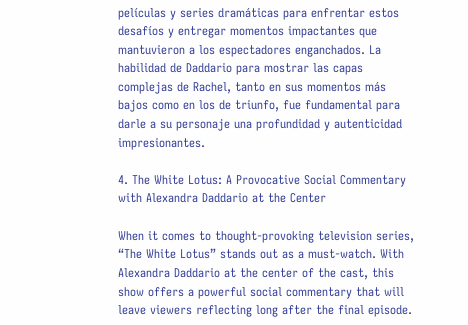películas y series dramáticas para enfrentar estos desafíos y entregar momentos impactantes que mantuvieron a los espectadores enganchados. La habilidad de Daddario para mostrar las capas complejas de Rachel, tanto en sus momentos más bajos como en los de triunfo, fue fundamental para darle a su personaje una profundidad y autenticidad impresionantes.

4. The White Lotus: A Provocative Social Commentary with Alexandra Daddario at the Center

When it comes to thought-provoking television series, “The White Lotus” stands out as a must-watch. With Alexandra Daddario at the center of the cast, this show offers a powerful social commentary that will leave viewers reflecting long after the final episode.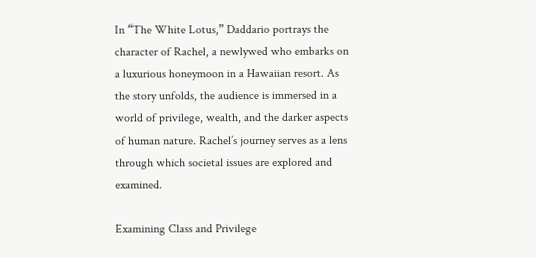In “The White Lotus,” Daddario portrays the character of Rachel, a newlywed who embarks on a luxurious honeymoon in a Hawaiian resort. As the story unfolds, the audience is immersed in a world of privilege, wealth, and the darker aspects of human nature. Rachel’s journey serves as a lens through which societal issues are explored and examined.

Examining Class and Privilege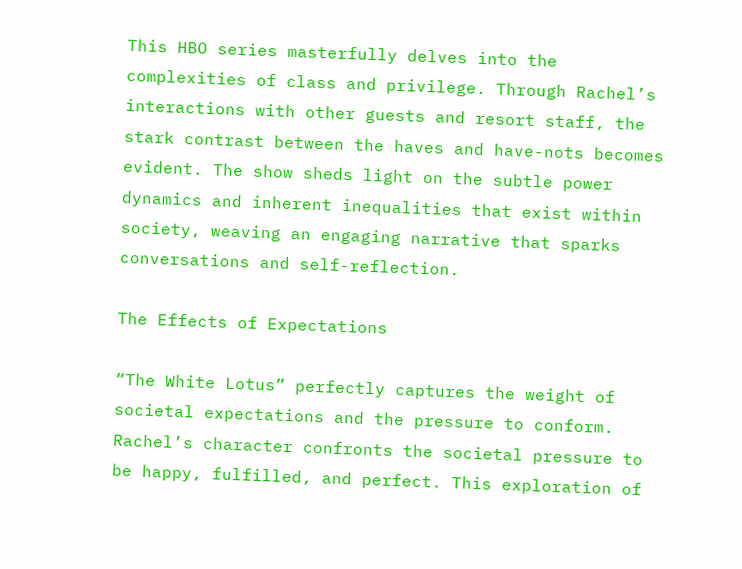This HBO series masterfully delves into the complexities of class and privilege. Through Rachel’s interactions with other guests and resort staff, the stark contrast between the haves and have-nots becomes evident. The show sheds light on the subtle power dynamics and inherent inequalities that exist within society, weaving an engaging narrative that sparks conversations and self-reflection.

The Effects of Expectations

“The White Lotus” perfectly captures the weight of societal expectations and the pressure to conform. Rachel’s character confronts the societal pressure to be happy, fulfilled, and perfect. This exploration of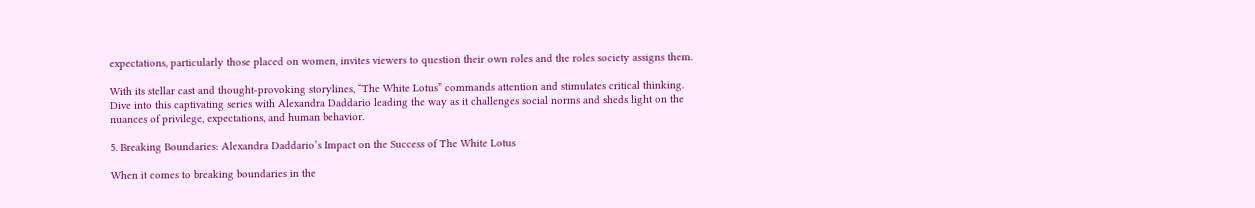expectations, particularly those placed on women, invites viewers to question their own roles and the roles society assigns them.

With its stellar cast and thought-provoking storylines, “The White Lotus” commands attention and stimulates critical thinking. Dive into this captivating series with Alexandra Daddario leading the way as it challenges social norms and sheds light on the nuances of privilege, expectations, and human behavior.

5. Breaking Boundaries: Alexandra Daddario’s Impact on the Success of The White Lotus

When it comes to breaking boundaries in the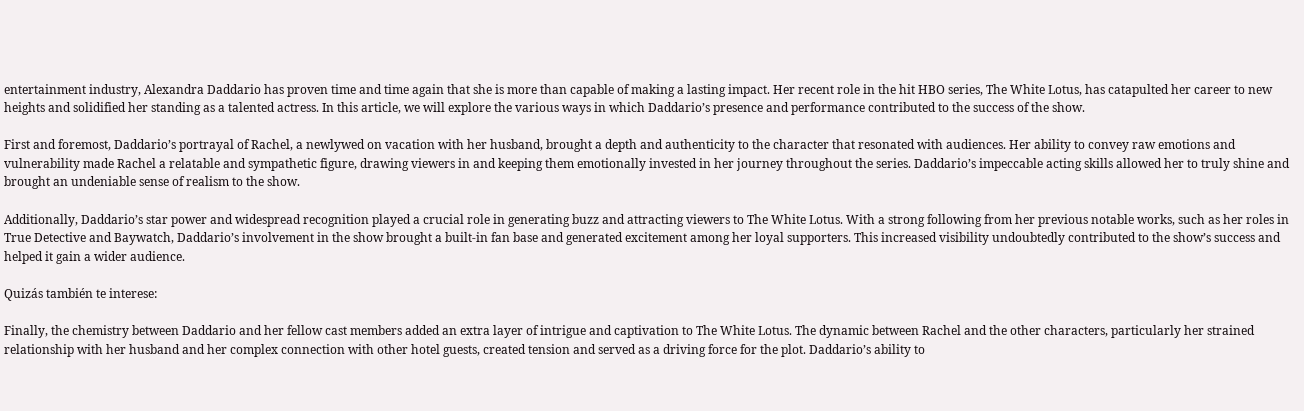entertainment industry, Alexandra Daddario has proven time and time again that she is more than capable of making a lasting impact. Her recent role in the hit HBO series, The White Lotus, has catapulted her career to new heights and solidified her standing as a talented actress. In this article, we will explore the various ways in which Daddario’s presence and performance contributed to the success of the show.

First and foremost, Daddario’s portrayal of Rachel, a newlywed on vacation with her husband, brought a depth and authenticity to the character that resonated with audiences. Her ability to convey raw emotions and vulnerability made Rachel a relatable and sympathetic figure, drawing viewers in and keeping them emotionally invested in her journey throughout the series. Daddario’s impeccable acting skills allowed her to truly shine and brought an undeniable sense of realism to the show.

Additionally, Daddario’s star power and widespread recognition played a crucial role in generating buzz and attracting viewers to The White Lotus. With a strong following from her previous notable works, such as her roles in True Detective and Baywatch, Daddario’s involvement in the show brought a built-in fan base and generated excitement among her loyal supporters. This increased visibility undoubtedly contributed to the show’s success and helped it gain a wider audience.

Quizás también te interese:

Finally, the chemistry between Daddario and her fellow cast members added an extra layer of intrigue and captivation to The White Lotus. The dynamic between Rachel and the other characters, particularly her strained relationship with her husband and her complex connection with other hotel guests, created tension and served as a driving force for the plot. Daddario’s ability to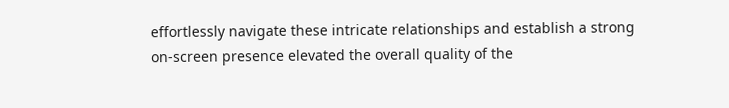effortlessly navigate these intricate relationships and establish a strong on-screen presence elevated the overall quality of the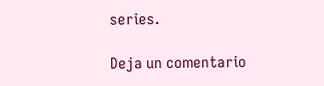series.

Deja un comentario